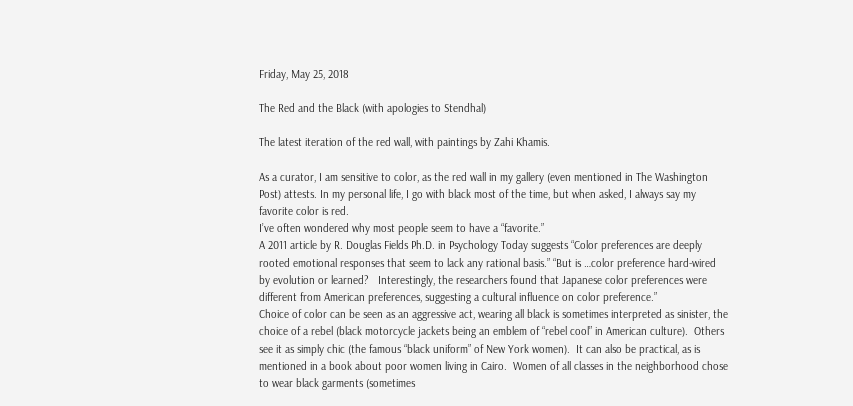Friday, May 25, 2018

The Red and the Black (with apologies to Stendhal)

The latest iteration of the red wall, with paintings by Zahi Khamis.

As a curator, I am sensitive to color, as the red wall in my gallery (even mentioned in The Washington Post) attests. In my personal life, I go with black most of the time, but when asked, I always say my favorite color is red.
I’ve often wondered why most people seem to have a “favorite.”
A 2011 article by R. Douglas Fields Ph.D. in Psychology Today suggests “Color preferences are deeply rooted emotional responses that seem to lack any rational basis.” “But is …color preference hard-wired by evolution or learned?   Interestingly, the researchers found that Japanese color preferences were different from American preferences, suggesting a cultural influence on color preference.”
Choice of color can be seen as an aggressive act, wearing all black is sometimes interpreted as sinister, the choice of a rebel (black motorcycle jackets being an emblem of “rebel cool” in American culture).  Others see it as simply chic (the famous “black uniform” of New York women).  It can also be practical, as is mentioned in a book about poor women living in Cairo.  Women of all classes in the neighborhood chose to wear black garments (sometimes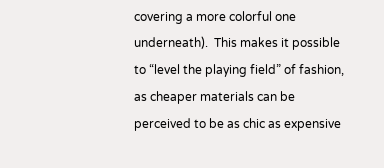covering a more colorful one underneath).  This makes it possible to “level the playing field” of fashion, as cheaper materials can be perceived to be as chic as expensive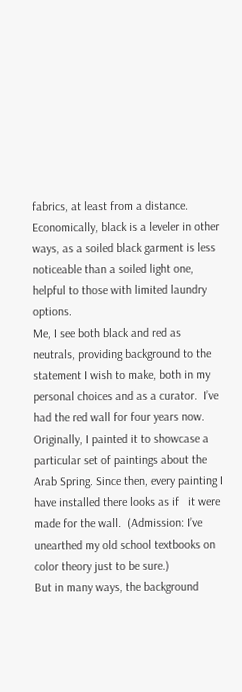fabrics, at least from a distance.  Economically, black is a leveler in other ways, as a soiled black garment is less noticeable than a soiled light one, helpful to those with limited laundry options.
Me, I see both black and red as neutrals, providing background to the statement I wish to make, both in my personal choices and as a curator.  I’ve had the red wall for four years now. Originally, I painted it to showcase a particular set of paintings about the Arab Spring. Since then, every painting I have installed there looks as if   it were made for the wall.  (Admission: I’ve unearthed my old school textbooks on color theory just to be sure.)
But in many ways, the background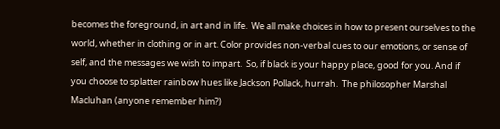becomes the foreground, in art and in life.  We all make choices in how to present ourselves to the world, whether in clothing or in art. Color provides non-verbal cues to our emotions, or sense of self, and the messages we wish to impart.  So, if black is your happy place, good for you. And if you choose to splatter rainbow hues like Jackson Pollack, hurrah.  The philosopher Marshal Macluhan (anyone remember him?)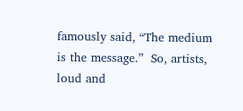famously said, “The medium is the message.”  So, artists, loud and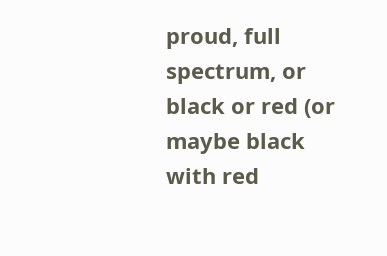proud, full spectrum, or black or red (or maybe black with red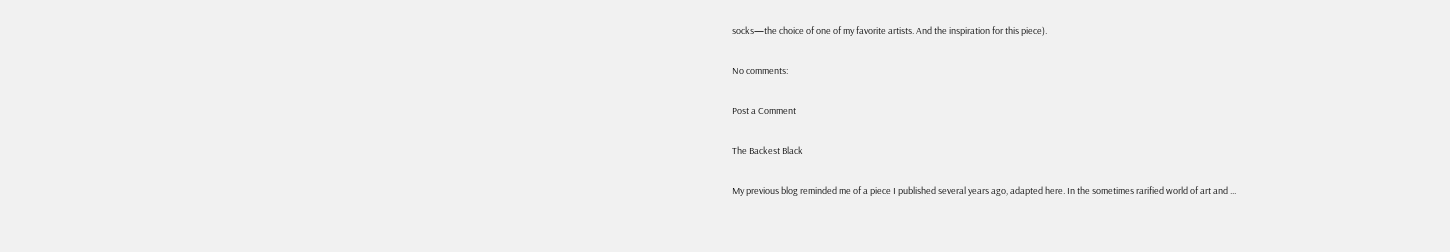socks—the choice of one of my favorite artists. And the inspiration for this piece).

No comments:

Post a Comment

The Backest Black

My previous blog reminded me of a piece I published several years ago, adapted here. In the sometimes rarified world of art and ...